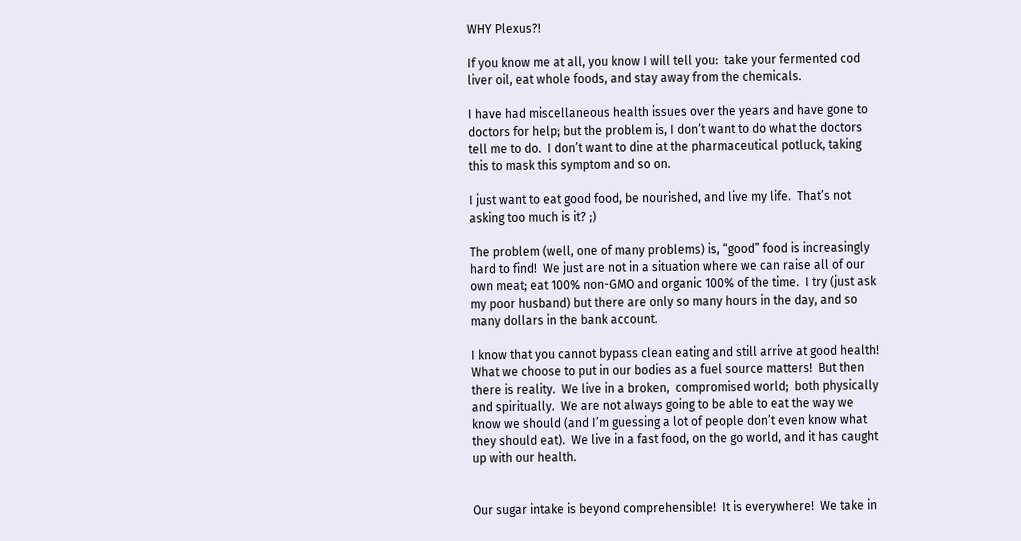WHY Plexus?!

If you know me at all, you know I will tell you:  take your fermented cod liver oil, eat whole foods, and stay away from the chemicals.

I have had miscellaneous health issues over the years and have gone to doctors for help; but the problem is, I don’t want to do what the doctors tell me to do.  I don’t want to dine at the pharmaceutical potluck, taking this to mask this symptom and so on.

I just want to eat good food, be nourished, and live my life.  That’s not asking too much is it? ;)

The problem (well, one of many problems) is, “good” food is increasingly hard to find!  We just are not in a situation where we can raise all of our own meat; eat 100% non-GMO and organic 100% of the time.  I try (just ask my poor husband) but there are only so many hours in the day, and so many dollars in the bank account.

I know that you cannot bypass clean eating and still arrive at good health!  What we choose to put in our bodies as a fuel source matters!  But then there is reality.  We live in a broken,  compromised world;  both physically and spiritually.  We are not always going to be able to eat the way we know we should (and I’m guessing a lot of people don’t even know what they should eat).  We live in a fast food, on the go world, and it has caught up with our health.


Our sugar intake is beyond comprehensible!  It is everywhere!  We take in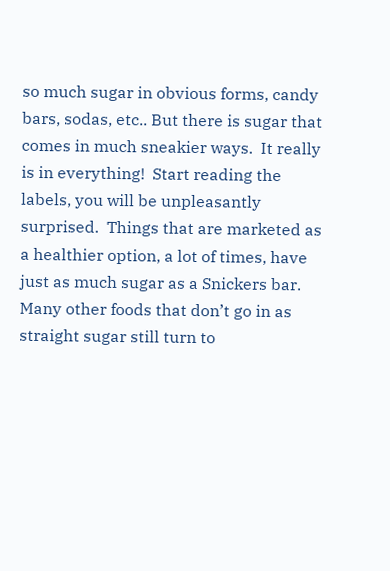so much sugar in obvious forms, candy bars, sodas, etc.. But there is sugar that comes in much sneakier ways.  It really is in everything!  Start reading the labels, you will be unpleasantly surprised.  Things that are marketed as a healthier option, a lot of times, have just as much sugar as a Snickers bar.  Many other foods that don’t go in as straight sugar still turn to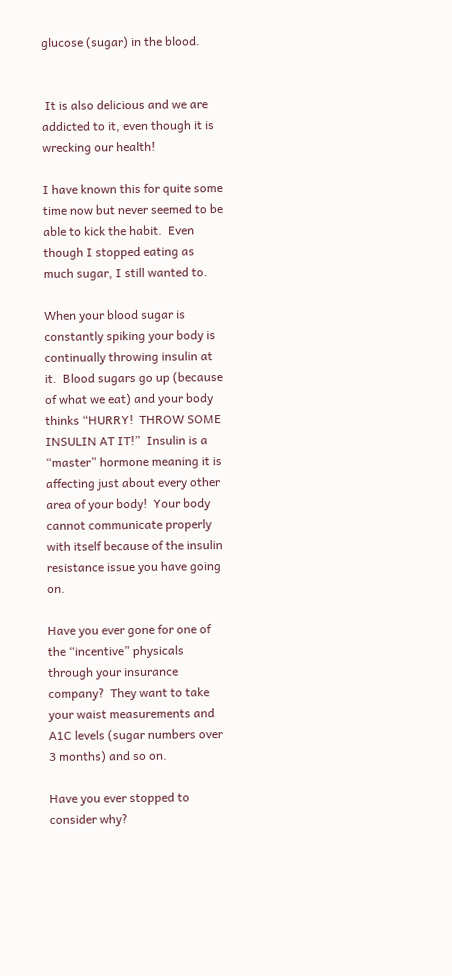glucose (sugar) in the blood.


 It is also delicious and we are addicted to it, even though it is wrecking our health!

I have known this for quite some time now but never seemed to be able to kick the habit.  Even though I stopped eating as much sugar, I still wanted to.

When your blood sugar is constantly spiking your body is continually throwing insulin at it.  Blood sugars go up (because of what we eat) and your body thinks “HURRY!  THROW SOME INSULIN AT IT!”  Insulin is a “master” hormone meaning it is affecting just about every other area of your body!  Your body cannot communicate properly with itself because of the insulin resistance issue you have going on.

Have you ever gone for one of the “incentive” physicals through your insurance company?  They want to take your waist measurements and A1C levels (sugar numbers over 3 months) and so on.

Have you ever stopped to consider why?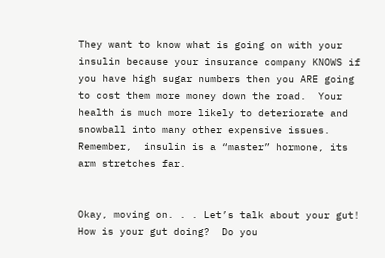They want to know what is going on with your insulin because your insurance company KNOWS if you have high sugar numbers then you ARE going to cost them more money down the road.  Your health is much more likely to deteriorate and snowball into many other expensive issues.  Remember,  insulin is a “master” hormone, its arm stretches far.


Okay, moving on. . . Let’s talk about your gut!  How is your gut doing?  Do you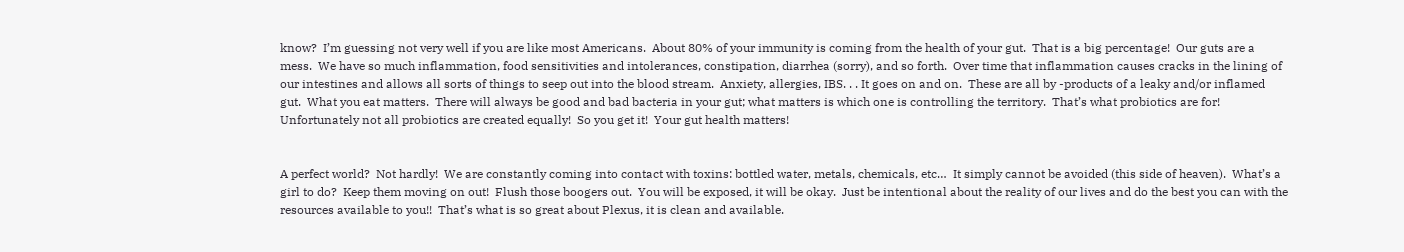know?  I’m guessing not very well if you are like most Americans.  About 80% of your immunity is coming from the health of your gut.  That is a big percentage!  Our guts are a mess.  We have so much inflammation, food sensitivities and intolerances, constipation, diarrhea (sorry), and so forth.  Over time that inflammation causes cracks in the lining of our intestines and allows all sorts of things to seep out into the blood stream.  Anxiety, allergies, IBS. . . It goes on and on.  These are all by -products of a leaky and/or inflamed gut.  What you eat matters.  There will always be good and bad bacteria in your gut; what matters is which one is controlling the territory.  That’s what probiotics are for!  Unfortunately not all probiotics are created equally!  So you get it!  Your gut health matters!


A perfect world?  Not hardly!  We are constantly coming into contact with toxins: bottled water, metals, chemicals, etc…  It simply cannot be avoided (this side of heaven).  What’s a girl to do?  Keep them moving on out!  Flush those boogers out.  You will be exposed, it will be okay.  Just be intentional about the reality of our lives and do the best you can with the resources available to you!!  That’s what is so great about Plexus, it is clean and available.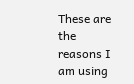These are the reasons I am using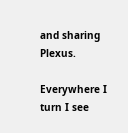and sharing Plexus.

Everywhere I turn I see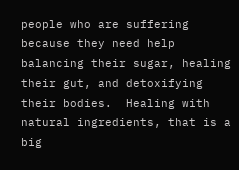people who are suffering because they need help balancing their sugar, healing their gut, and detoxifying their bodies.  Healing with natural ingredients, that is a big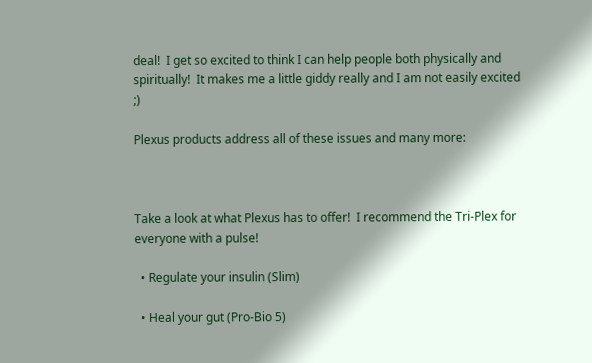deal!  I get so excited to think I can help people both physically and spiritually!  It makes me a little giddy really and I am not easily excited ;)

Plexus products address all of these issues and many more:



Take a look at what Plexus has to offer!  I recommend the Tri-Plex for everyone with a pulse!

  • Regulate your insulin (Slim)

  • Heal your gut (Pro-Bio 5)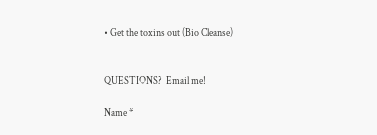• Get the toxins out (Bio Cleanse)


QUESTIONS?  Email me!

Name *